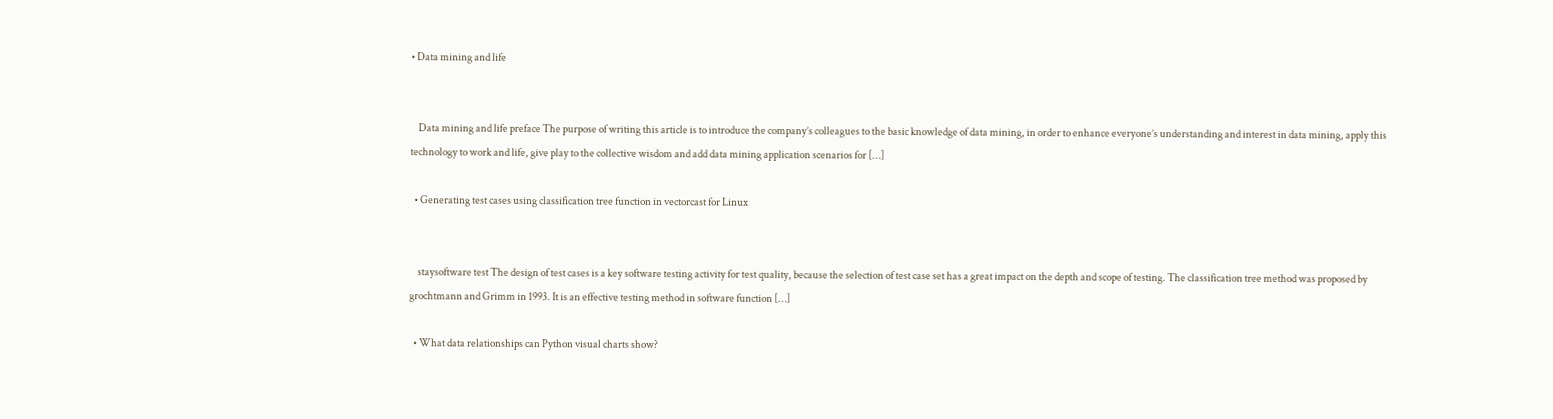• Data mining and life


    Data mining and life preface The purpose of writing this article is to introduce the company’s colleagues to the basic knowledge of data mining, in order to enhance everyone’s understanding and interest in data mining, apply this technology to work and life, give play to the collective wisdom and add data mining application scenarios for […]

  • Generating test cases using classification tree function in vectorcast for Linux


    staysoftware test The design of test cases is a key software testing activity for test quality, because the selection of test case set has a great impact on the depth and scope of testing. The classification tree method was proposed by grochtmann and Grimm in 1993. It is an effective testing method in software function […]

  • What data relationships can Python visual charts show?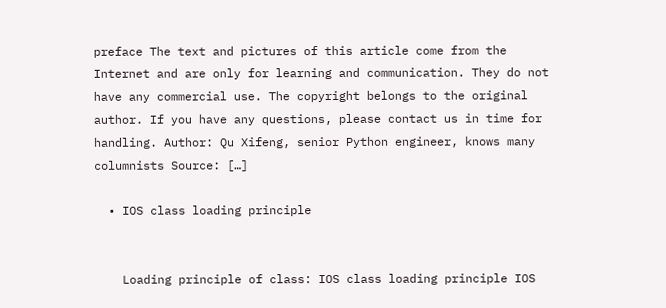preface The text and pictures of this article come from the Internet and are only for learning and communication. They do not have any commercial use. The copyright belongs to the original author. If you have any questions, please contact us in time for handling. Author: Qu Xifeng, senior Python engineer, knows many columnists Source: […]

  • IOS class loading principle


    Loading principle of class: IOS class loading principle IOS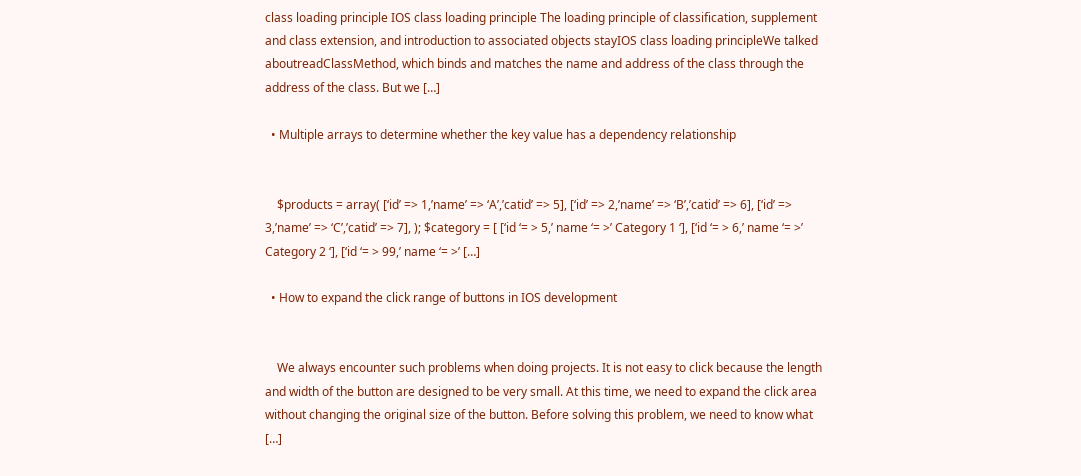class loading principle IOS class loading principle The loading principle of classification, supplement and class extension, and introduction to associated objects stayIOS class loading principleWe talked aboutreadClassMethod, which binds and matches the name and address of the class through the address of the class. But we […]

  • Multiple arrays to determine whether the key value has a dependency relationship


    $products = array( [‘id’ => 1,’name’ => ‘A’,’catid’ => 5], [‘id’ => 2,’name’ => ‘B’,’catid’ => 6], [‘id’ => 3,’name’ => ‘C’,’catid’ => 7], ); $category = [ [‘id ‘= > 5,’ name ‘= >’ Category 1 ‘], [‘id ‘= > 6,’ name ‘= >’ Category 2 ‘], [‘id ‘= > 99,’ name ‘= >’ […]

  • How to expand the click range of buttons in IOS development


    We always encounter such problems when doing projects. It is not easy to click because the length and width of the button are designed to be very small. At this time, we need to expand the click area without changing the original size of the button. Before solving this problem, we need to know what […]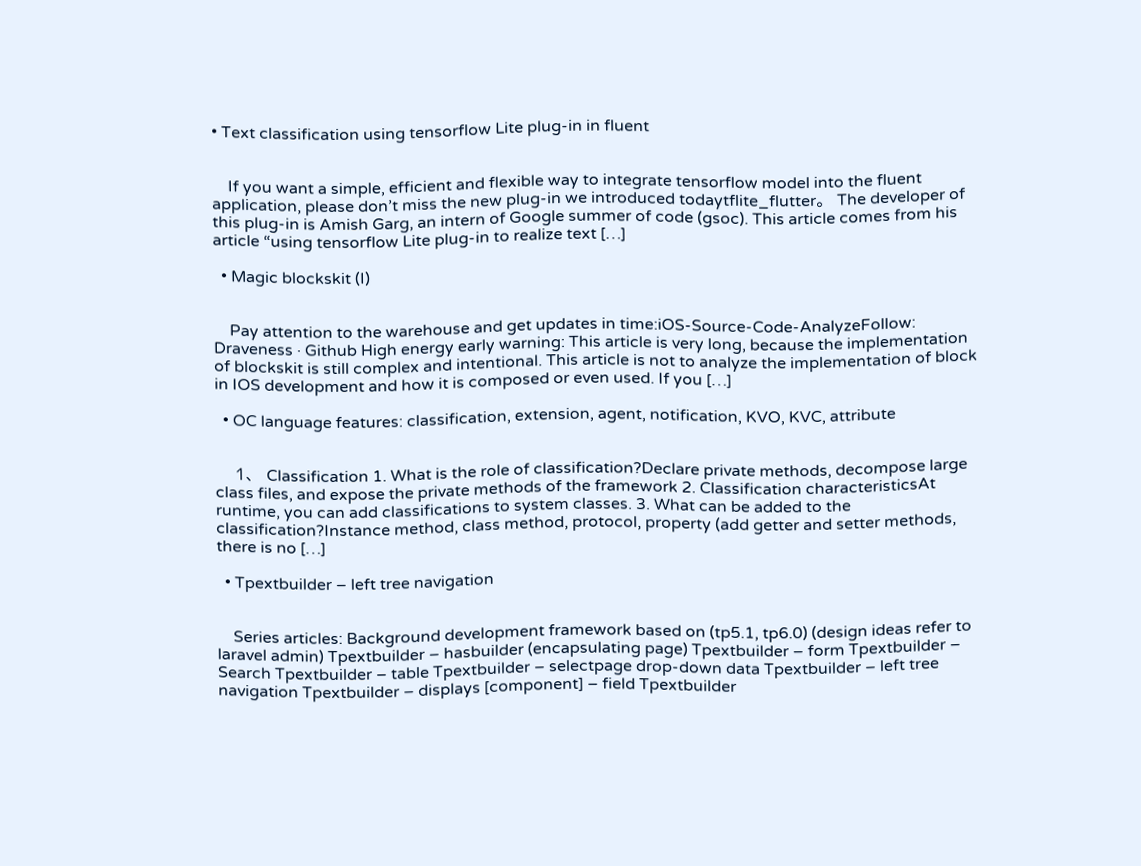• Text classification using tensorflow Lite plug-in in fluent


    If you want a simple, efficient and flexible way to integrate tensorflow model into the fluent application, please don’t miss the new plug-in we introduced todaytflite_flutter。 The developer of this plug-in is Amish Garg, an intern of Google summer of code (gsoc). This article comes from his article “using tensorflow Lite plug-in to realize text […]

  • Magic blockskit (I)


    Pay attention to the warehouse and get updates in time:iOS-Source-Code-AnalyzeFollow: Draveness · Github High energy early warning: This article is very long, because the implementation of blockskit is still complex and intentional. This article is not to analyze the implementation of block in IOS development and how it is composed or even used. If you […]

  • OC language features: classification, extension, agent, notification, KVO, KVC, attribute


    1、 Classification 1. What is the role of classification?Declare private methods, decompose large class files, and expose the private methods of the framework 2. Classification characteristicsAt runtime, you can add classifications to system classes. 3. What can be added to the classification?Instance method, class method, protocol, property (add getter and setter methods, there is no […]

  • Tpextbuilder – left tree navigation


    Series articles: Background development framework based on (tp5.1, tp6.0) (design ideas refer to laravel admin) Tpextbuilder – hasbuilder (encapsulating page) Tpextbuilder – form Tpextbuilder – Search Tpextbuilder – table Tpextbuilder – selectpage drop-down data Tpextbuilder – left tree navigation Tpextbuilder – displays [component] – field Tpextbuilder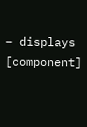– displays [component]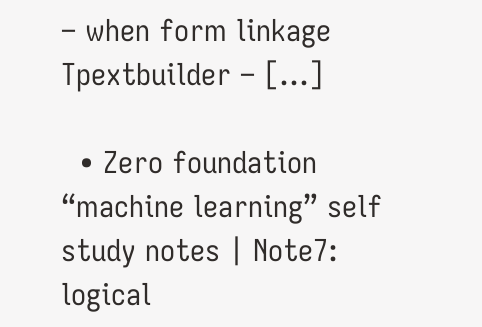– when form linkage Tpextbuilder – […]

  • Zero foundation “machine learning” self study notes | Note7: logical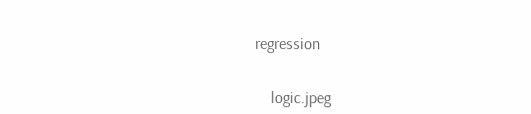regression


    logic.jpeg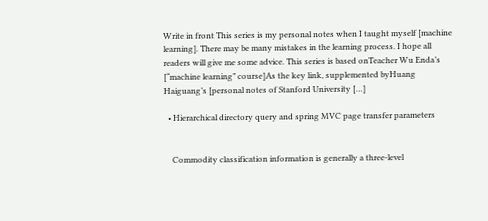Write in front This series is my personal notes when I taught myself [machine learning]. There may be many mistakes in the learning process. I hope all readers will give me some advice. This series is based onTeacher Wu Enda’s [“machine learning” course]As the key link, supplemented byHuang Haiguang’s [personal notes of Stanford University […]

  • Hierarchical directory query and spring MVC page transfer parameters


    Commodity classification information is generally a three-level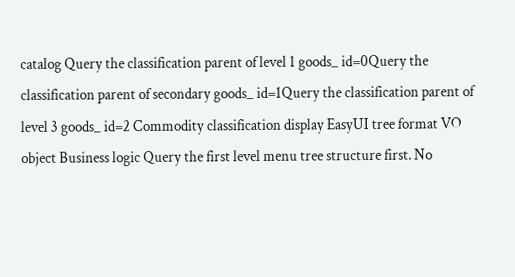catalog Query the classification parent of level 1 goods_ id=0Query the classification parent of secondary goods_ id=1Query the classification parent of level 3 goods_ id=2 Commodity classification display EasyUI tree format VO object Business logic Query the first level menu tree structure first. No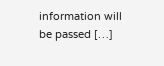information will be passed […]